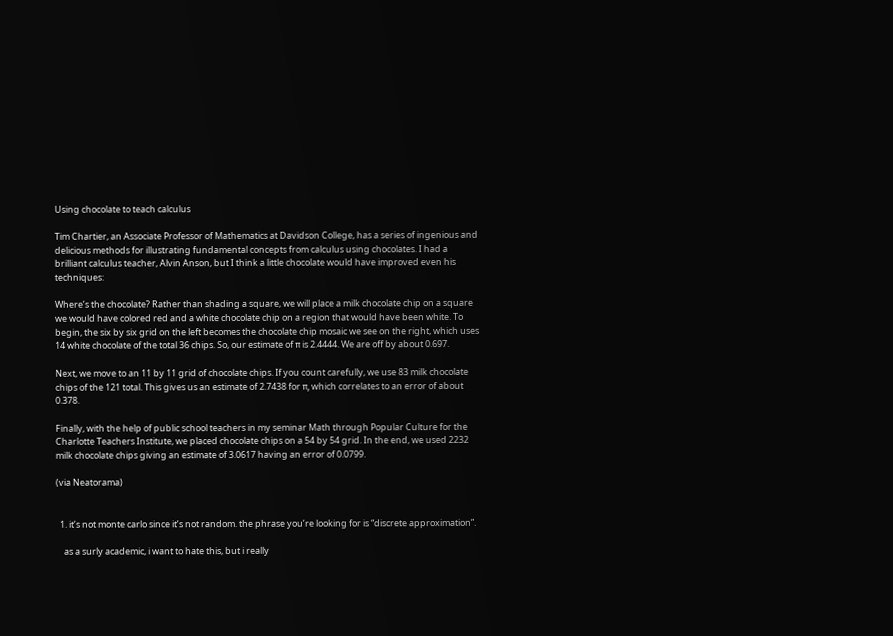Using chocolate to teach calculus

Tim Chartier, an Associate Professor of Mathematics at Davidson College, has a series of ingenious and delicious methods for illustrating fundamental concepts from calculus using chocolates. I had a brilliant calculus teacher, Alvin Anson, but I think a little chocolate would have improved even his techniques:

Where’s the chocolate? Rather than shading a square, we will place a milk chocolate chip on a square we would have colored red and a white chocolate chip on a region that would have been white. To begin, the six by six grid on the left becomes the chocolate chip mosaic we see on the right, which uses 14 white chocolate of the total 36 chips. So, our estimate of π is 2.4444. We are off by about 0.697.

Next, we move to an 11 by 11 grid of chocolate chips. If you count carefully, we use 83 milk chocolate chips of the 121 total. This gives us an estimate of 2.7438 for π, which correlates to an error of about 0.378.

Finally, with the help of public school teachers in my seminar Math through Popular Culture for the Charlotte Teachers Institute, we placed chocolate chips on a 54 by 54 grid. In the end, we used 2232 milk chocolate chips giving an estimate of 3.0617 having an error of 0.0799.

(via Neatorama)


  1. it’s not monte carlo since it’s not random. the phrase you’re looking for is “discrete approximation”.

    as a surly academic, i want to hate this, but i really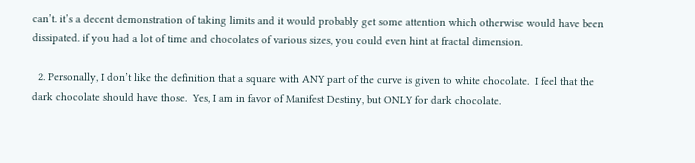can’t. it’s a decent demonstration of taking limits and it would probably get some attention which otherwise would have been dissipated. if you had a lot of time and chocolates of various sizes, you could even hint at fractal dimension.

  2. Personally, I don’t like the definition that a square with ANY part of the curve is given to white chocolate.  I feel that the dark chocolate should have those.  Yes, I am in favor of Manifest Destiny, but ONLY for dark chocolate.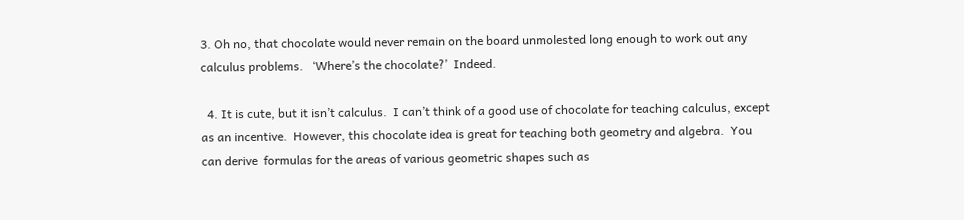3. Oh no, that chocolate would never remain on the board unmolested long enough to work out any calculus problems.   ‘Where’s the chocolate?’  Indeed.

  4. It is cute, but it isn’t calculus.  I can’t think of a good use of chocolate for teaching calculus, except as an incentive.  However, this chocolate idea is great for teaching both geometry and algebra.  You can derive  formulas for the areas of various geometric shapes such as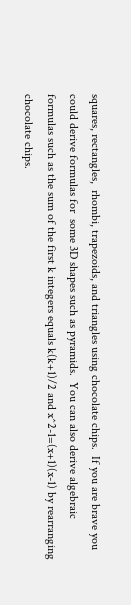squares, rectangles,  rhombi, trapezoids, and triangles using chocolate chips.  If you are brave you could derive formulas for  some 3D shapes such as pyramids.  You can also derive algebraic formulas such as the sum of the first k integers equals k(k+1)/2 and x^2-1=(x+1)(x-1) by rearranging chocolate chips.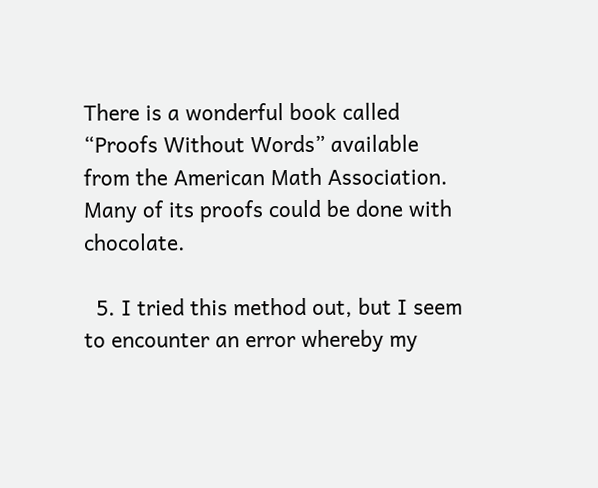There is a wonderful book called “Proofs Without Words” available from the American Math Association.  Many of its proofs could be done with chocolate.

  5. I tried this method out, but I seem to encounter an error whereby my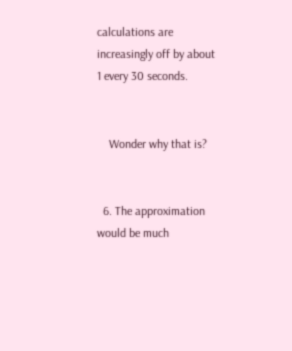calculations are increasingly off by about 1 every 30 seconds.


    Wonder why that is?


  6. The approximation would be much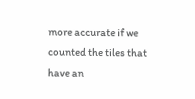more accurate if we counted the tiles that have an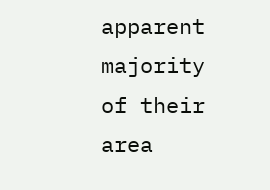apparent majority of their area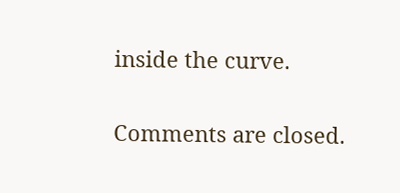inside the curve.

Comments are closed.